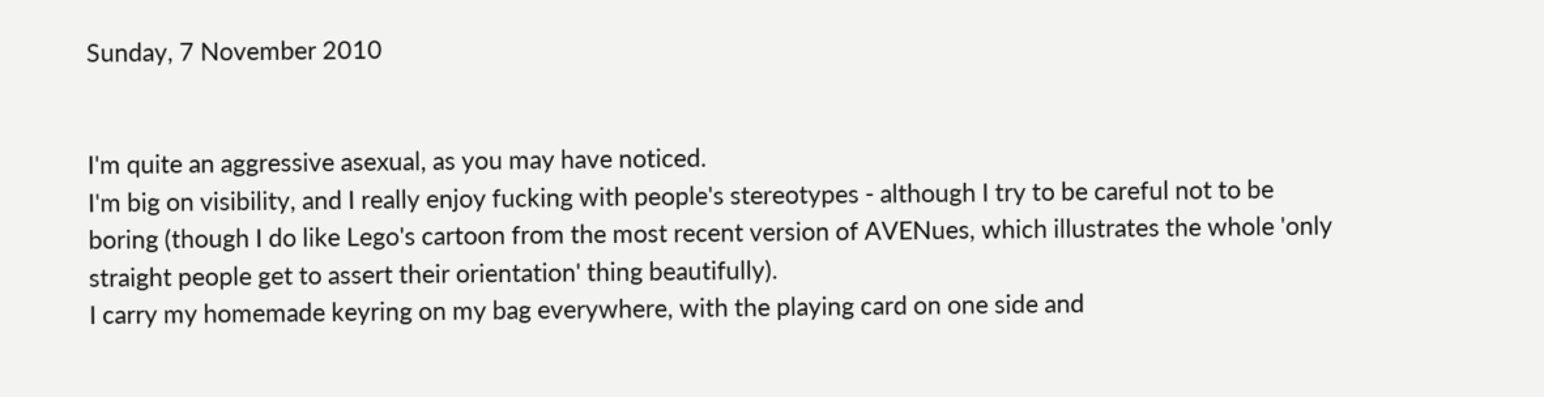Sunday, 7 November 2010


I'm quite an aggressive asexual, as you may have noticed.
I'm big on visibility, and I really enjoy fucking with people's stereotypes - although I try to be careful not to be boring (though I do like Lego's cartoon from the most recent version of AVENues, which illustrates the whole 'only straight people get to assert their orientation' thing beautifully).
I carry my homemade keyring on my bag everywhere, with the playing card on one side and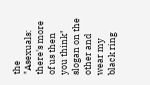the "Asexuals: there's more of us then you think" slogan on the other and wear my black ring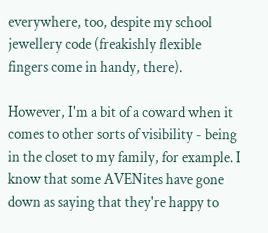everywhere, too, despite my school jewellery code (freakishly flexible fingers come in handy, there).

However, I'm a bit of a coward when it comes to other sorts of visibility - being in the closet to my family, for example. I know that some AVENites have gone down as saying that they're happy to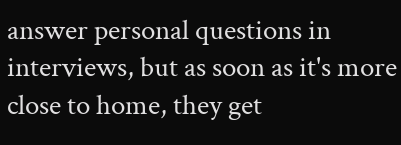answer personal questions in interviews, but as soon as it's more close to home, they get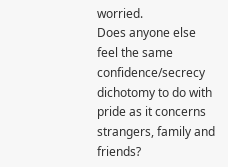worried.
Does anyone else feel the same confidence/secrecy dichotomy to do with pride as it concerns strangers, family and friends?